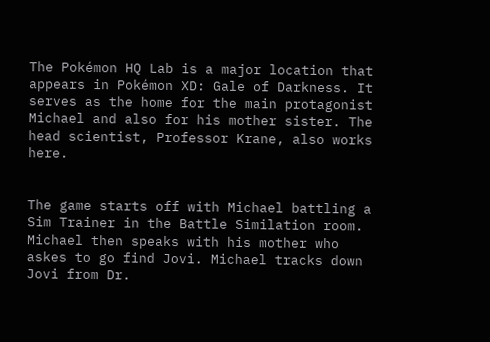The Pokémon HQ Lab is a major location that appears in Pokémon XD: Gale of Darkness. It serves as the home for the main protagonist Michael and also for his mother sister. The head scientist, Professor Krane, also works here.


The game starts off with Michael battling a Sim Trainer in the Battle Similation room. Michael then speaks with his mother who askes to go find Jovi. Michael tracks down Jovi from Dr.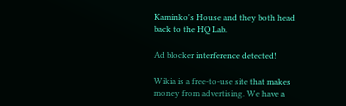Kaminko's House and they both head back to the HQ Lab.

Ad blocker interference detected!

Wikia is a free-to-use site that makes money from advertising. We have a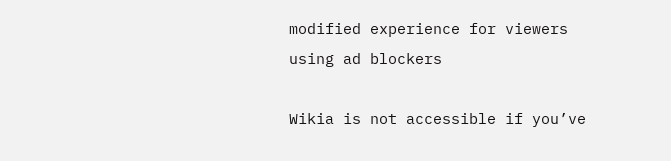modified experience for viewers using ad blockers

Wikia is not accessible if you’ve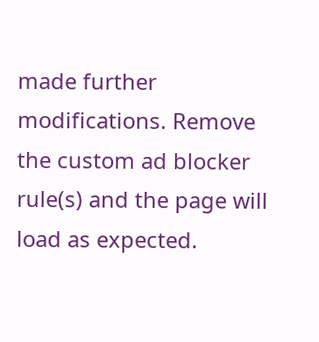made further modifications. Remove the custom ad blocker rule(s) and the page will load as expected.